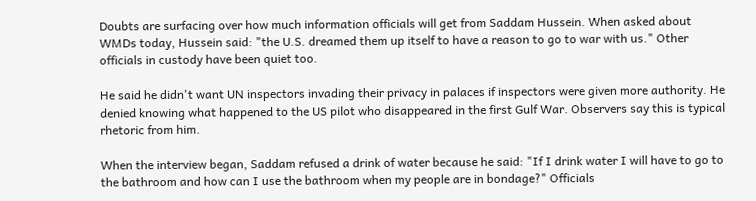Doubts are surfacing over how much information officials will get from Saddam Hussein. When asked about WMDs today, Hussein said: "the U.S. dreamed them up itself to have a reason to go to war with us." Other officials in custody have been quiet too.

He said he didn't want UN inspectors invading their privacy in palaces if inspectors were given more authority. He denied knowing what happened to the US pilot who disappeared in the first Gulf War. Observers say this is typical rhetoric from him.

When the interview began, Saddam refused a drink of water because he said: "If I drink water I will have to go to the bathroom and how can I use the bathroom when my people are in bondage?" Officials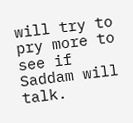will try to pry more to see if Saddam will talk.